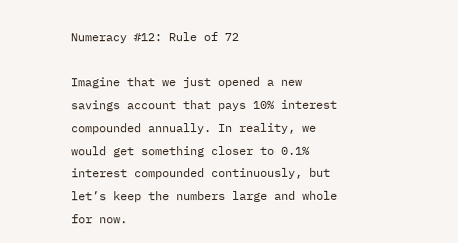Numeracy #12: Rule of 72

Imagine that we just opened a new savings account that pays 10% interest compounded annually. In reality, we would get something closer to 0.1% interest compounded continuously, but let’s keep the numbers large and whole for now.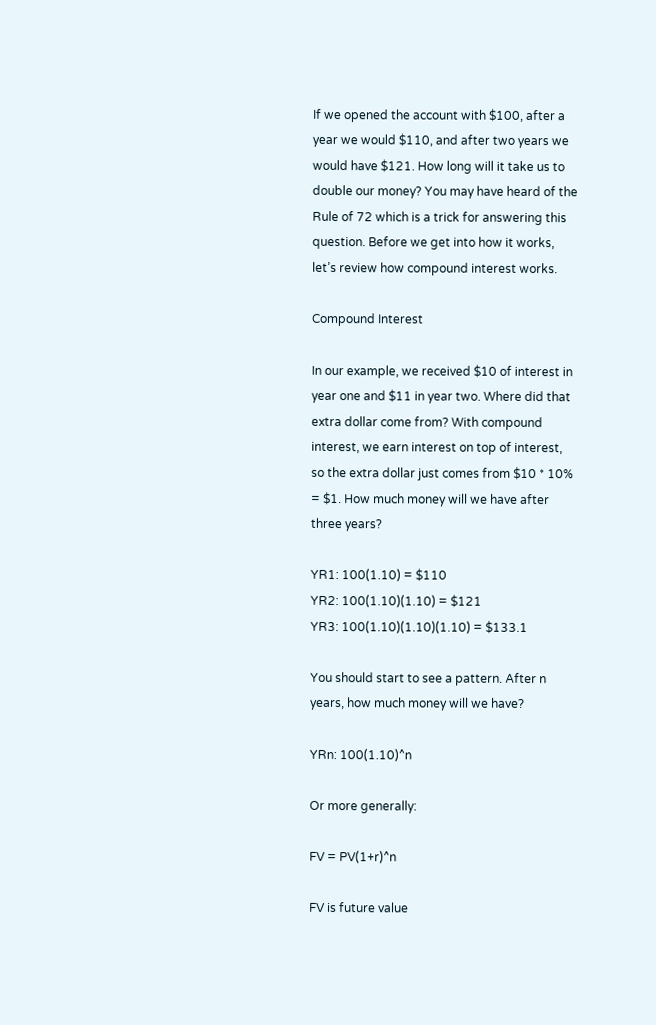If we opened the account with $100, after a year we would $110, and after two years we would have $121. How long will it take us to double our money? You may have heard of the Rule of 72 which is a trick for answering this question. Before we get into how it works, let’s review how compound interest works.

Compound Interest

In our example, we received $10 of interest in year one and $11 in year two. Where did that extra dollar come from? With compound interest, we earn interest on top of interest, so the extra dollar just comes from $10 * 10% = $1. How much money will we have after three years?

YR1: 100(1.10) = $110
YR2: 100(1.10)(1.10) = $121
YR3: 100(1.10)(1.10)(1.10) = $133.1

You should start to see a pattern. After n years, how much money will we have?

YRn: 100(1.10)^n

Or more generally:

FV = PV(1+r)^n

FV is future value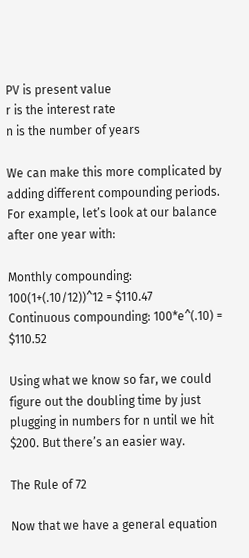PV is present value
r is the interest rate
n is the number of years

We can make this more complicated by adding different compounding periods. For example, let’s look at our balance after one year with:

Monthly compounding: 100(1+(.10/12))^12 = $110.47
Continuous compounding: 100*e^(.10) = $110.52

Using what we know so far, we could figure out the doubling time by just plugging in numbers for n until we hit $200. But there’s an easier way.

The Rule of 72

Now that we have a general equation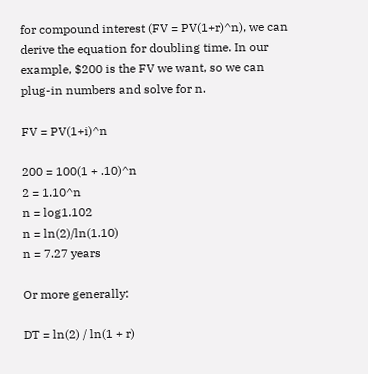for compound interest (FV = PV(1+r)^n), we can derive the equation for doubling time. In our example, $200 is the FV we want, so we can plug-in numbers and solve for n.

FV = PV(1+i)^n

200 = 100(1 + .10)^n
2 = 1.10^n
n = log1.102
n = ln(2)/ln(1.10)
n = 7.27 years

Or more generally:

DT = ln(2) / ln(1 + r)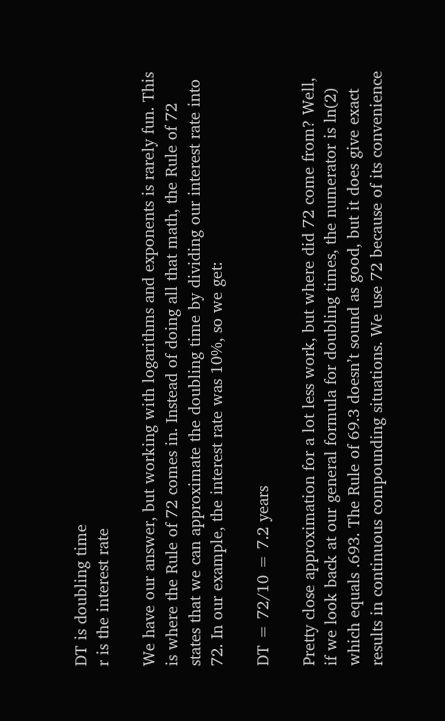DT is doubling time
r is the interest rate

We have our answer, but working with logarithms and exponents is rarely fun. This is where the Rule of 72 comes in. Instead of doing all that math, the Rule of 72 states that we can approximate the doubling time by dividing our interest rate into 72. In our example, the interest rate was 10%, so we get:

DT = 72/10 = 7.2 years

Pretty close approximation for a lot less work, but where did 72 come from? Well, if we look back at our general formula for doubling times, the numerator is ln(2) which equals .693. The Rule of 69.3 doesn’t sound as good, but it does give exact results in continuous compounding situations. We use 72 because of its convenience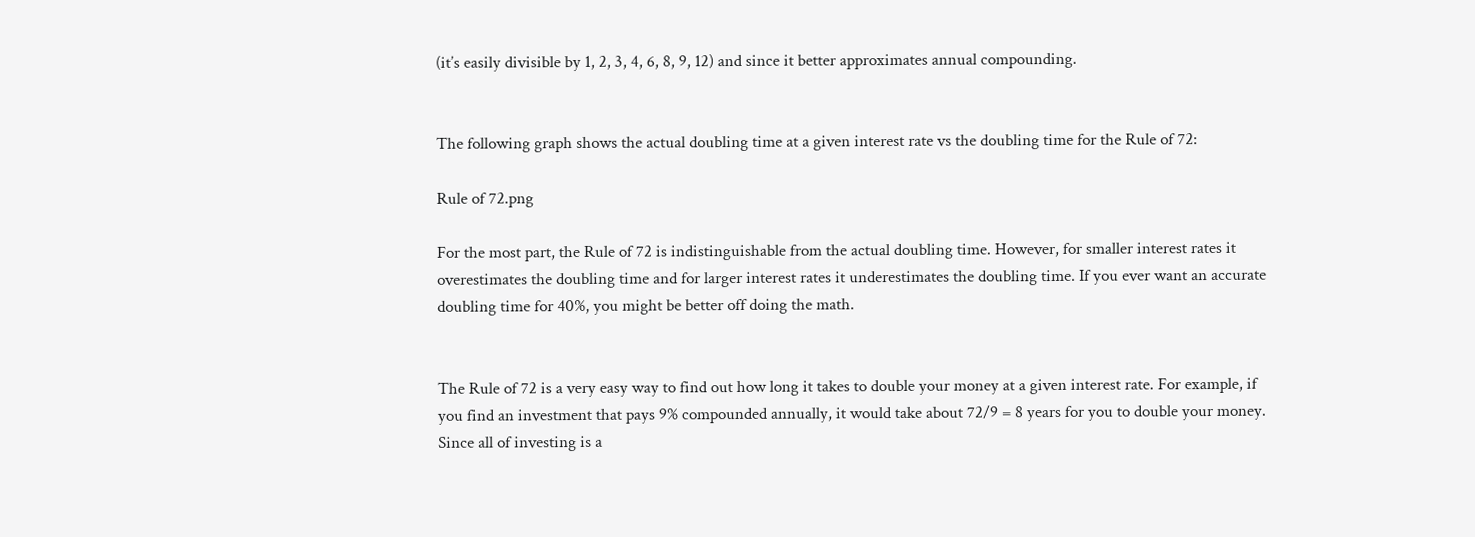(it’s easily divisible by 1, 2, 3, 4, 6, 8, 9, 12) and since it better approximates annual compounding.


The following graph shows the actual doubling time at a given interest rate vs the doubling time for the Rule of 72:

Rule of 72.png

For the most part, the Rule of 72 is indistinguishable from the actual doubling time. However, for smaller interest rates it overestimates the doubling time and for larger interest rates it underestimates the doubling time. If you ever want an accurate doubling time for 40%, you might be better off doing the math.


The Rule of 72 is a very easy way to find out how long it takes to double your money at a given interest rate. For example, if you find an investment that pays 9% compounded annually, it would take about 72/9 = 8 years for you to double your money. Since all of investing is a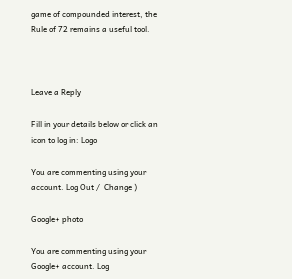game of compounded interest, the Rule of 72 remains a useful tool.



Leave a Reply

Fill in your details below or click an icon to log in: Logo

You are commenting using your account. Log Out /  Change )

Google+ photo

You are commenting using your Google+ account. Log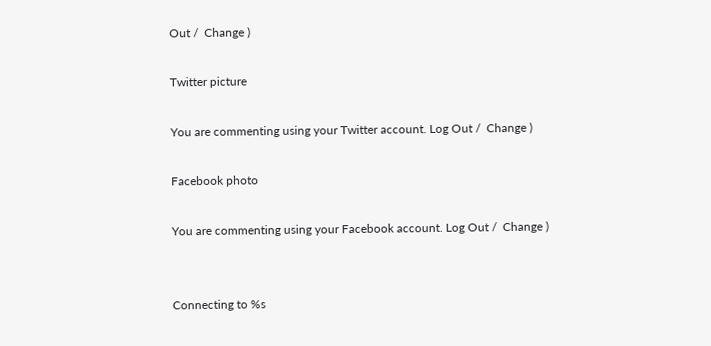Out /  Change )

Twitter picture

You are commenting using your Twitter account. Log Out /  Change )

Facebook photo

You are commenting using your Facebook account. Log Out /  Change )


Connecting to %s